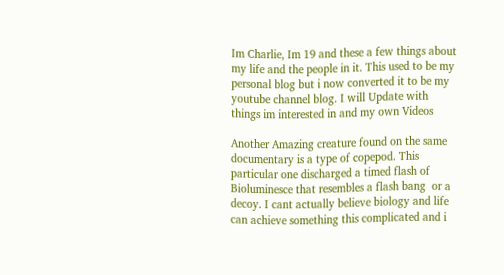Im Charlie, Im 19 and these a few things about my life and the people in it. This used to be my personal blog but i now converted it to be my youtube channel blog. I will Update with things im interested in and my own Videos

Another Amazing creature found on the same documentary is a type of copepod. This particular one discharged a timed flash of Bioluminesce that resembles a flash bang  or a decoy. I cant actually believe biology and life can achieve something this complicated and i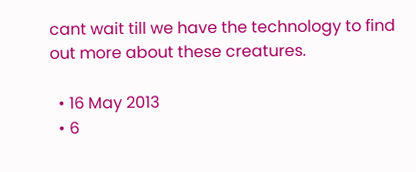cant wait till we have the technology to find out more about these creatures.

  • 16 May 2013
  • 6